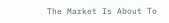The Market Is About To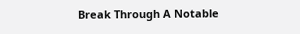Break Through A Notable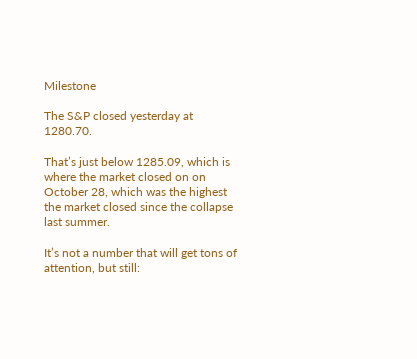Milestone

The S&P closed yesterday at 1280.70.

That’s just below 1285.09, which is where the market closed on on October 28, which was the highest the market closed since the collapse last summer.

It’s not a number that will get tons of attention, but still: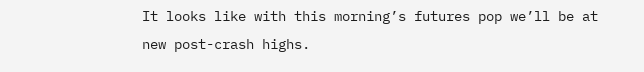It looks like with this morning’s futures pop we’ll be at new post-crash highs.